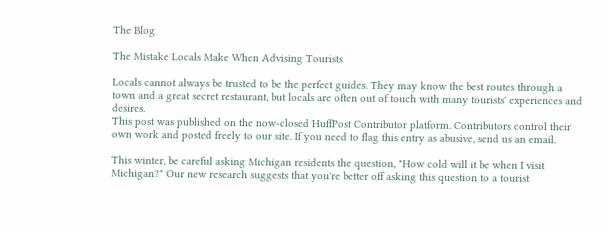The Blog

The Mistake Locals Make When Advising Tourists

Locals cannot always be trusted to be the perfect guides. They may know the best routes through a town and a great secret restaurant, but locals are often out of touch with many tourists' experiences and desires.
This post was published on the now-closed HuffPost Contributor platform. Contributors control their own work and posted freely to our site. If you need to flag this entry as abusive, send us an email.

This winter, be careful asking Michigan residents the question, "How cold will it be when I visit Michigan?" Our new research suggests that you're better off asking this question to a tourist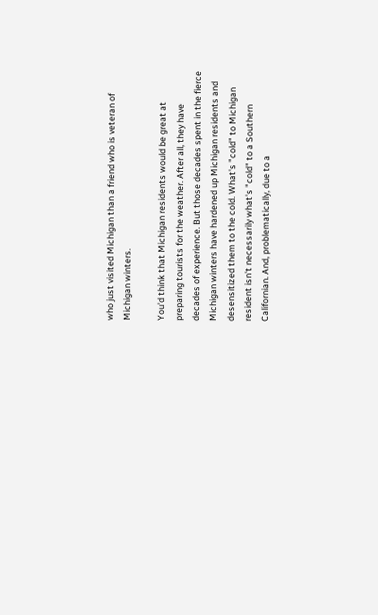who just visited Michigan than a friend who is veteran of Michigan winters.

You'd think that Michigan residents would be great at preparing tourists for the weather. After all, they have decades of experience. But those decades spent in the fierce Michigan winters have hardened up Michigan residents and desensitized them to the cold. What's "cold" to Michigan resident isn't necessarily what's "cold" to a Southern Californian. And, problematically, due to a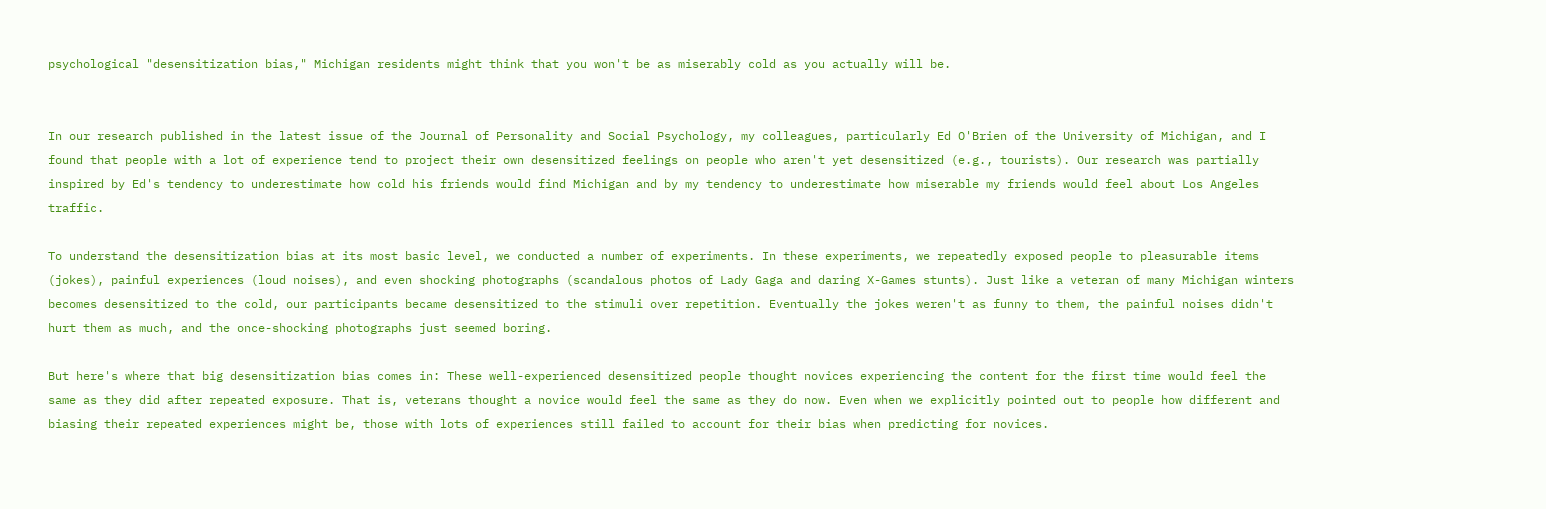psychological "desensitization bias," Michigan residents might think that you won't be as miserably cold as you actually will be.


In our research published in the latest issue of the Journal of Personality and Social Psychology, my colleagues, particularly Ed O'Brien of the University of Michigan, and I found that people with a lot of experience tend to project their own desensitized feelings on people who aren't yet desensitized (e.g., tourists). Our research was partially inspired by Ed's tendency to underestimate how cold his friends would find Michigan and by my tendency to underestimate how miserable my friends would feel about Los Angeles traffic.

To understand the desensitization bias at its most basic level, we conducted a number of experiments. In these experiments, we repeatedly exposed people to pleasurable items (jokes), painful experiences (loud noises), and even shocking photographs (scandalous photos of Lady Gaga and daring X-Games stunts). Just like a veteran of many Michigan winters becomes desensitized to the cold, our participants became desensitized to the stimuli over repetition. Eventually the jokes weren't as funny to them, the painful noises didn't hurt them as much, and the once-shocking photographs just seemed boring.

But here's where that big desensitization bias comes in: These well-experienced desensitized people thought novices experiencing the content for the first time would feel the same as they did after repeated exposure. That is, veterans thought a novice would feel the same as they do now. Even when we explicitly pointed out to people how different and biasing their repeated experiences might be, those with lots of experiences still failed to account for their bias when predicting for novices.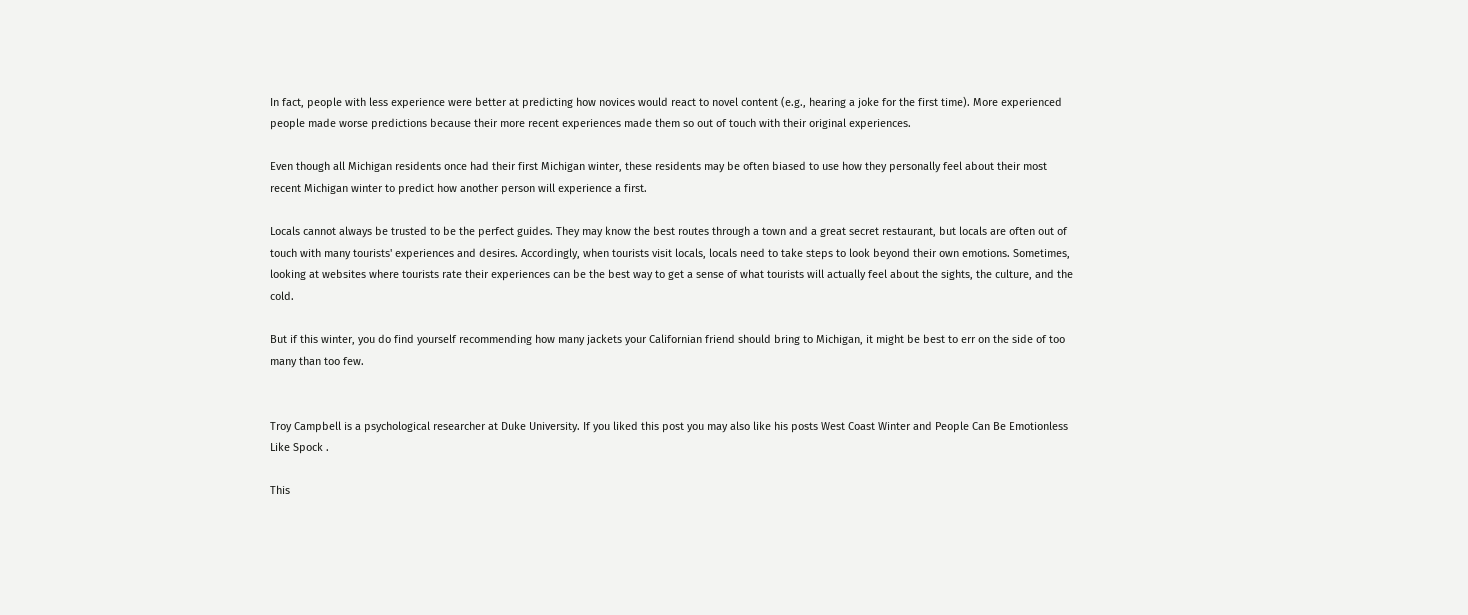In fact, people with less experience were better at predicting how novices would react to novel content (e.g., hearing a joke for the first time). More experienced people made worse predictions because their more recent experiences made them so out of touch with their original experiences.

Even though all Michigan residents once had their first Michigan winter, these residents may be often biased to use how they personally feel about their most recent Michigan winter to predict how another person will experience a first.

Locals cannot always be trusted to be the perfect guides. They may know the best routes through a town and a great secret restaurant, but locals are often out of touch with many tourists' experiences and desires. Accordingly, when tourists visit locals, locals need to take steps to look beyond their own emotions. Sometimes, looking at websites where tourists rate their experiences can be the best way to get a sense of what tourists will actually feel about the sights, the culture, and the cold.

But if this winter, you do find yourself recommending how many jackets your Californian friend should bring to Michigan, it might be best to err on the side of too many than too few.


Troy Campbell is a psychological researcher at Duke University. If you liked this post you may also like his posts West Coast Winter and People Can Be Emotionless Like Spock .

This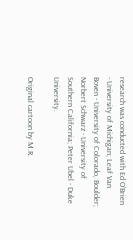research was conducted with Ed O'Brien - University of Michigan; Leaf Van Boven - University of Colorado, Boulder; Norbert Schwarz - University of Southern California; Peter Ubel - Duke University.

Original cartoon by M.R.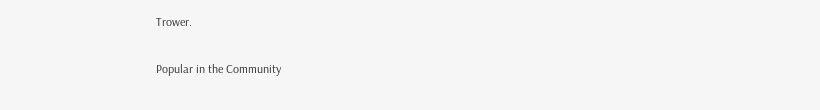Trower.

Popular in the Community